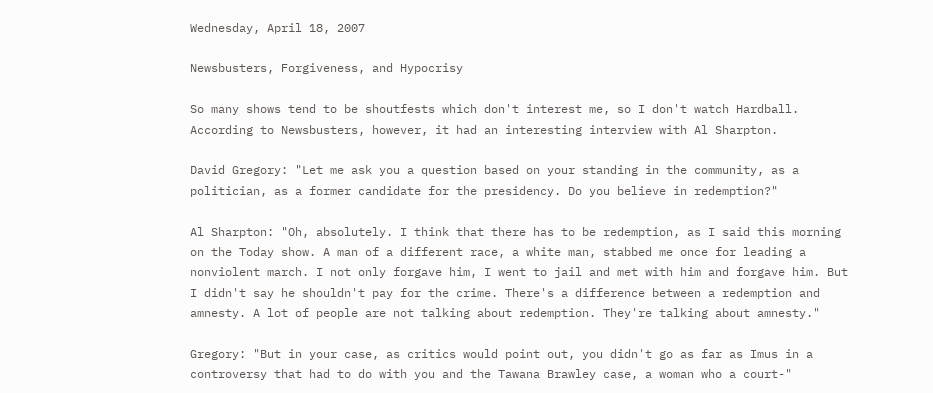Wednesday, April 18, 2007

Newsbusters, Forgiveness, and Hypocrisy

So many shows tend to be shoutfests which don't interest me, so I don't watch Hardball. According to Newsbusters, however, it had an interesting interview with Al Sharpton.

David Gregory: "Let me ask you a question based on your standing in the community, as a politician, as a former candidate for the presidency. Do you believe in redemption?"

Al Sharpton: "Oh, absolutely. I think that there has to be redemption, as I said this morning on the Today show. A man of a different race, a white man, stabbed me once for leading a nonviolent march. I not only forgave him, I went to jail and met with him and forgave him. But I didn't say he shouldn't pay for the crime. There's a difference between a redemption and amnesty. A lot of people are not talking about redemption. They're talking about amnesty."

Gregory: "But in your case, as critics would point out, you didn't go as far as Imus in a controversy that had to do with you and the Tawana Brawley case, a woman who a court-"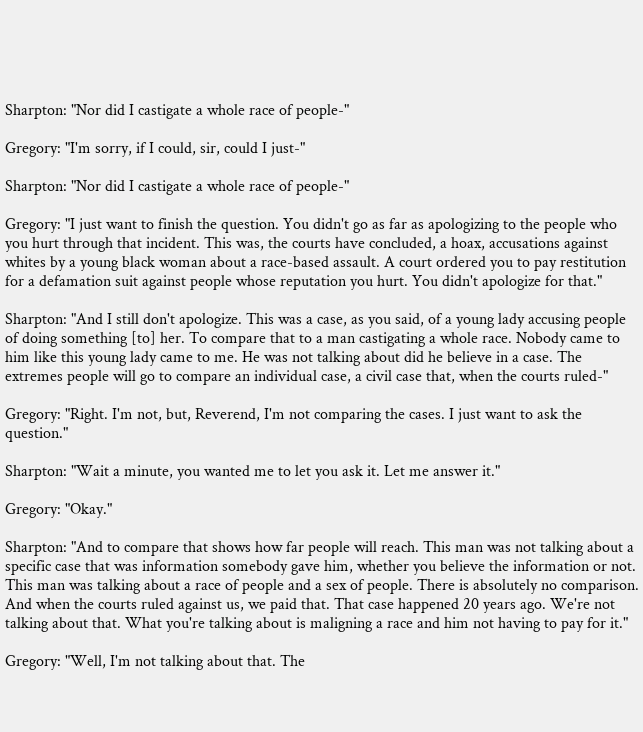Sharpton: "Nor did I castigate a whole race of people-"

Gregory: "I'm sorry, if I could, sir, could I just-"

Sharpton: "Nor did I castigate a whole race of people-"

Gregory: "I just want to finish the question. You didn't go as far as apologizing to the people who you hurt through that incident. This was, the courts have concluded, a hoax, accusations against whites by a young black woman about a race-based assault. A court ordered you to pay restitution for a defamation suit against people whose reputation you hurt. You didn't apologize for that."

Sharpton: "And I still don't apologize. This was a case, as you said, of a young lady accusing people of doing something [to] her. To compare that to a man castigating a whole race. Nobody came to him like this young lady came to me. He was not talking about did he believe in a case. The extremes people will go to compare an individual case, a civil case that, when the courts ruled-"

Gregory: "Right. I'm not, but, Reverend, I'm not comparing the cases. I just want to ask the question."

Sharpton: "Wait a minute, you wanted me to let you ask it. Let me answer it."

Gregory: "Okay."

Sharpton: "And to compare that shows how far people will reach. This man was not talking about a specific case that was information somebody gave him, whether you believe the information or not. This man was talking about a race of people and a sex of people. There is absolutely no comparison. And when the courts ruled against us, we paid that. That case happened 20 years ago. We're not talking about that. What you're talking about is maligning a race and him not having to pay for it."

Gregory: "Well, I'm not talking about that. The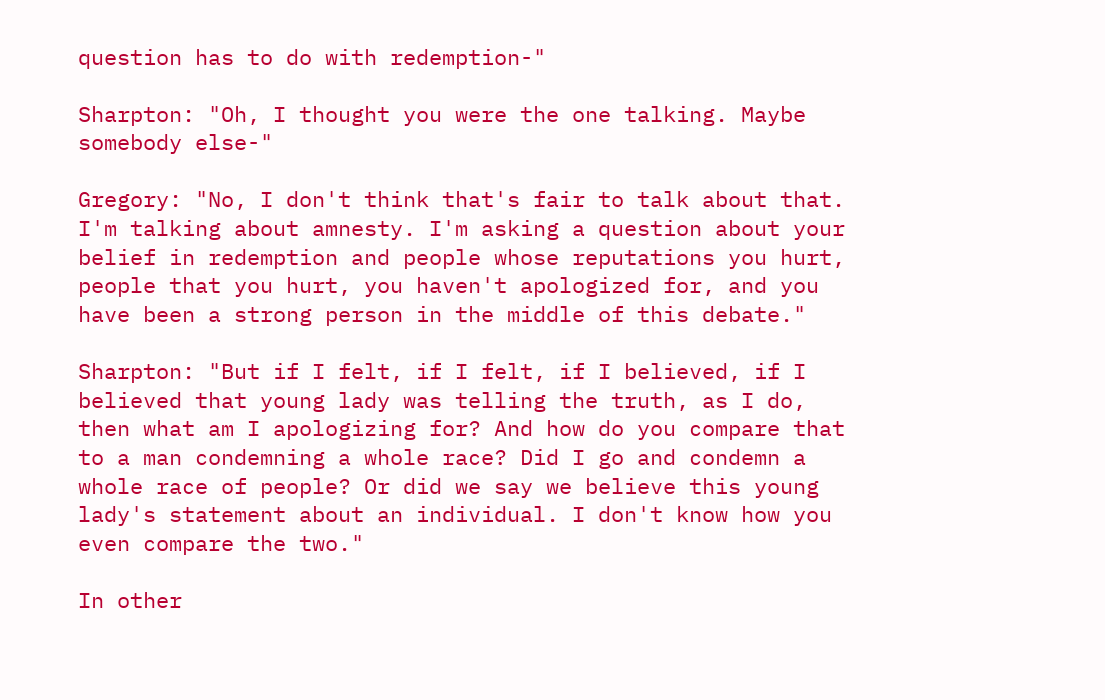question has to do with redemption-"

Sharpton: "Oh, I thought you were the one talking. Maybe somebody else-"

Gregory: "No, I don't think that's fair to talk about that. I'm talking about amnesty. I'm asking a question about your belief in redemption and people whose reputations you hurt, people that you hurt, you haven't apologized for, and you have been a strong person in the middle of this debate."

Sharpton: "But if I felt, if I felt, if I believed, if I believed that young lady was telling the truth, as I do, then what am I apologizing for? And how do you compare that to a man condemning a whole race? Did I go and condemn a whole race of people? Or did we say we believe this young lady's statement about an individual. I don't know how you even compare the two."

In other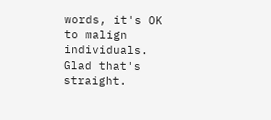words, it's OK to malign individuals. Glad that's straight.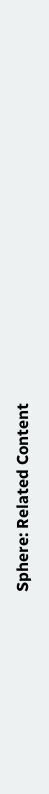Sphere: Related Content